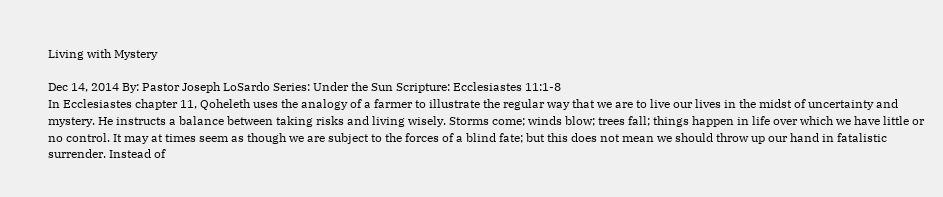Living with Mystery

Dec 14, 2014 By: Pastor Joseph LoSardo Series: Under the Sun Scripture: Ecclesiastes 11:1-8
In Ecclesiastes chapter 11, Qoheleth uses the analogy of a farmer to illustrate the regular way that we are to live our lives in the midst of uncertainty and mystery. He instructs a balance between taking risks and living wisely. Storms come; winds blow; trees fall; things happen in life over which we have little or no control. It may at times seem as though we are subject to the forces of a blind fate; but this does not mean we should throw up our hand in fatalistic surrender. Instead of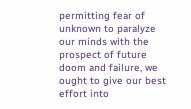permitting fear of unknown to paralyze our minds with the prospect of future doom and failure, we ought to give our best effort into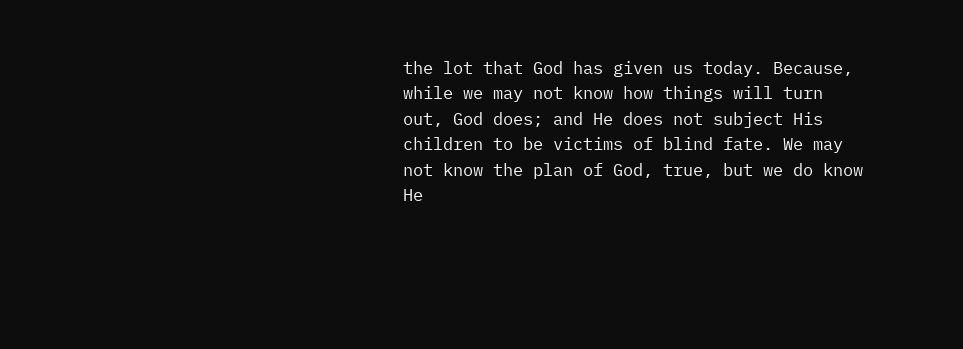the lot that God has given us today. Because, while we may not know how things will turn out, God does; and He does not subject His children to be victims of blind fate. We may not know the plan of God, true, but we do know He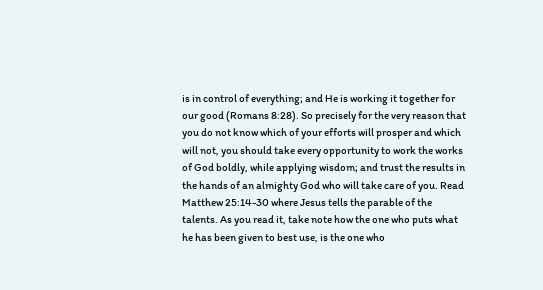is in control of everything; and He is working it together for our good (Romans 8:28). So precisely for the very reason that you do not know which of your efforts will prosper and which will not, you should take every opportunity to work the works of God boldly, while applying wisdom; and trust the results in the hands of an almighty God who will take care of you. Read Matthew 25:14-30 where Jesus tells the parable of the talents. As you read it, take note how the one who puts what he has been given to best use, is the one who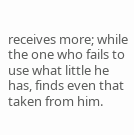receives more; while the one who fails to use what little he has, finds even that taken from him.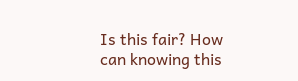Is this fair? How can knowing this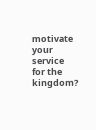motivate your service for the kingdom?